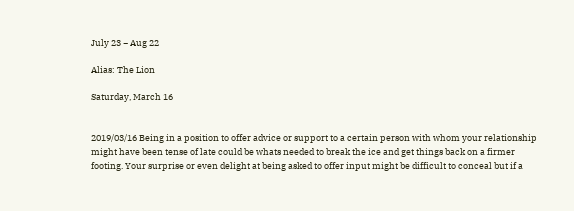July 23 − Aug 22

Alias: The Lion

Saturday, March 16


2019/03/16 Being in a position to offer advice or support to a certain person with whom your relationship might have been tense of late could be whats needed to break the ice and get things back on a firmer footing. Your surprise or even delight at being asked to offer input might be difficult to conceal but if a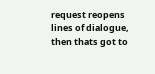request reopens lines of dialogue, then thats got to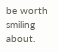be worth smiling about.